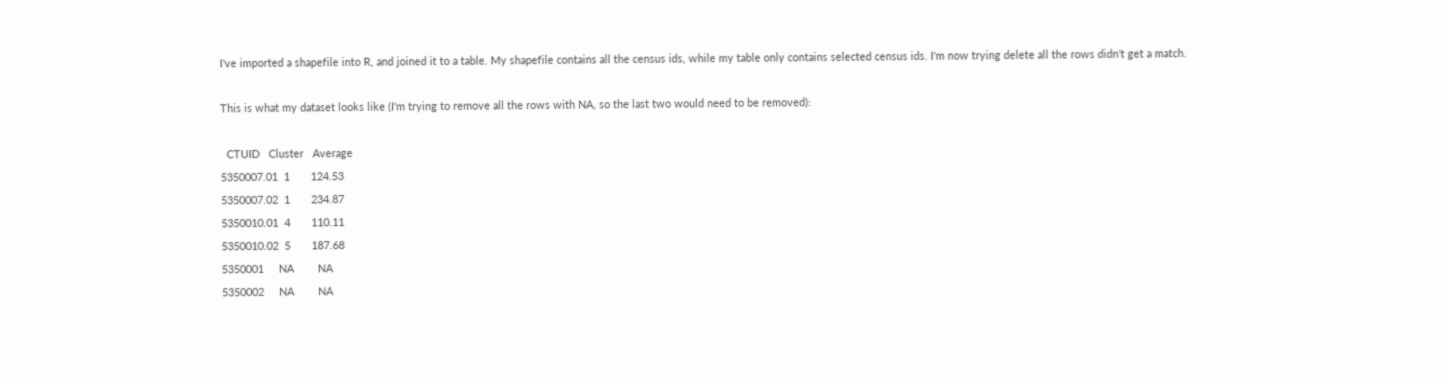I've imported a shapefile into R, and joined it to a table. My shapefile contains all the census ids, while my table only contains selected census ids. I'm now trying delete all the rows didn't get a match.

This is what my dataset looks like (I'm trying to remove all the rows with NA, so the last two would need to be removed):

  CTUID   Cluster   Average
5350007.01  1       124.53
5350007.02  1       234.87
5350010.01  4       110.11
5350010.02  5       187.68
5350001     NA        NA
5350002     NA        NA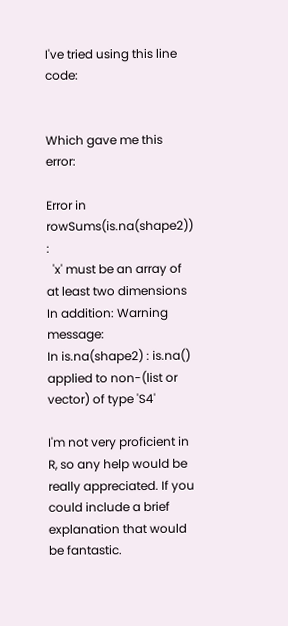I've tried using this line code:


Which gave me this error:

Error in rowSums(is.na(shape2)) :
  'x' must be an array of at least two dimensions
In addition: Warning message:
In is.na(shape2) : is.na() applied to non-(list or vector) of type 'S4'

I'm not very proficient in R, so any help would be really appreciated. If you could include a brief explanation that would be fantastic.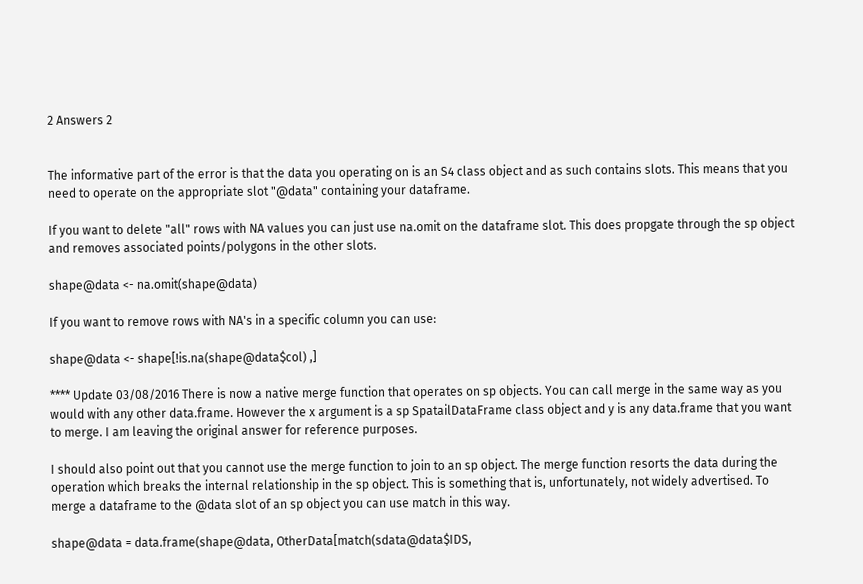2 Answers 2


The informative part of the error is that the data you operating on is an S4 class object and as such contains slots. This means that you need to operate on the appropriate slot "@data" containing your dataframe.

If you want to delete "all" rows with NA values you can just use na.omit on the dataframe slot. This does propgate through the sp object and removes associated points/polygons in the other slots.

shape@data <- na.omit(shape@data)

If you want to remove rows with NA's in a specific column you can use:

shape@data <- shape[!is.na(shape@data$col) ,]

**** Update 03/08/2016 There is now a native merge function that operates on sp objects. You can call merge in the same way as you would with any other data.frame. However the x argument is a sp SpatailDataFrame class object and y is any data.frame that you want to merge. I am leaving the original answer for reference purposes.

I should also point out that you cannot use the merge function to join to an sp object. The merge function resorts the data during the operation which breaks the internal relationship in the sp object. This is something that is, unfortunately, not widely advertised. To merge a dataframe to the @data slot of an sp object you can use match in this way.

shape@data = data.frame(shape@data, OtherData[match(sdata@data$IDS,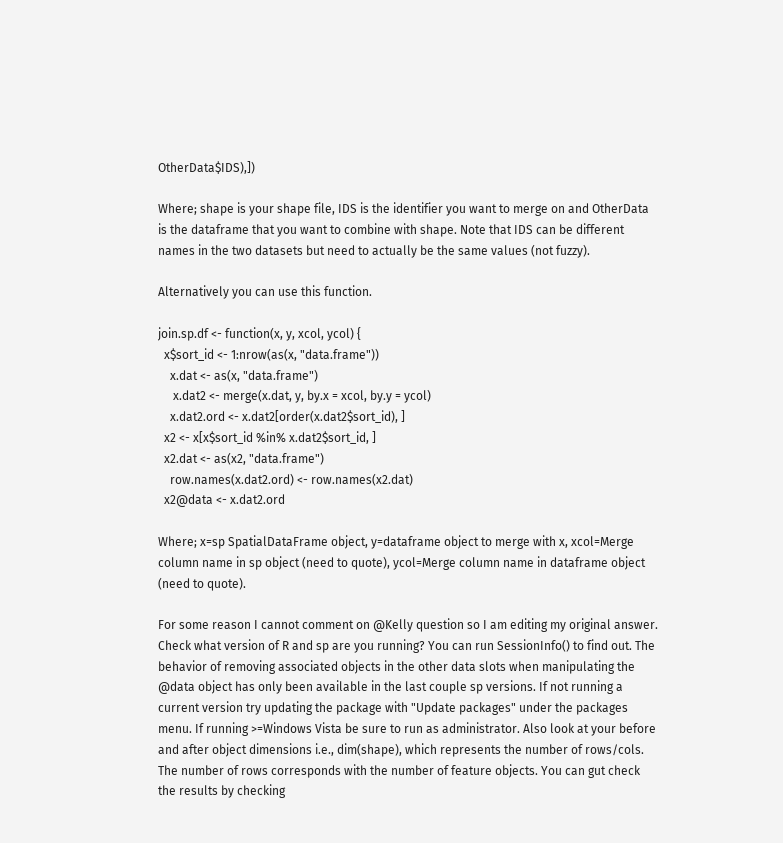OtherData$IDS),])

Where; shape is your shape file, IDS is the identifier you want to merge on and OtherData is the dataframe that you want to combine with shape. Note that IDS can be different names in the two datasets but need to actually be the same values (not fuzzy).

Alternatively you can use this function.

join.sp.df <- function(x, y, xcol, ycol) {
  x$sort_id <- 1:nrow(as(x, "data.frame"))
    x.dat <- as(x, "data.frame")
     x.dat2 <- merge(x.dat, y, by.x = xcol, by.y = ycol)
    x.dat2.ord <- x.dat2[order(x.dat2$sort_id), ]
  x2 <- x[x$sort_id %in% x.dat2$sort_id, ]
  x2.dat <- as(x2, "data.frame")
    row.names(x.dat2.ord) <- row.names(x2.dat)
  x2@data <- x.dat2.ord

Where; x=sp SpatialDataFrame object, y=dataframe object to merge with x, xcol=Merge column name in sp object (need to quote), ycol=Merge column name in dataframe object (need to quote).

For some reason I cannot comment on @Kelly question so I am editing my original answer. Check what version of R and sp are you running? You can run SessionInfo() to find out. The behavior of removing associated objects in the other data slots when manipulating the @data object has only been available in the last couple sp versions. If not running a current version try updating the package with "Update packages" under the packages menu. If running >=Windows Vista be sure to run as administrator. Also look at your before and after object dimensions i.e., dim(shape), which represents the number of rows/cols. The number of rows corresponds with the number of feature objects. You can gut check the results by checking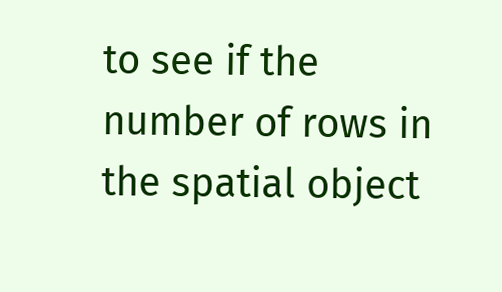to see if the number of rows in the spatial object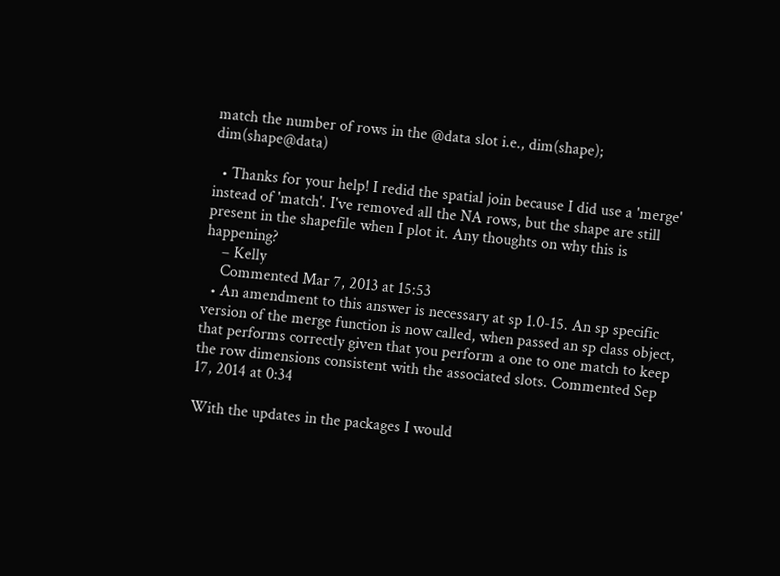match the number of rows in the @data slot i.e., dim(shape); dim(shape@data)

  • Thanks for your help! I redid the spatial join because I did use a 'merge' instead of 'match'. I've removed all the NA rows, but the shape are still present in the shapefile when I plot it. Any thoughts on why this is happening?
    – Kelly
    Commented Mar 7, 2013 at 15:53
  • An amendment to this answer is necessary at sp 1.0-15. An sp specific version of the merge function is now called, when passed an sp class object, that performs correctly given that you perform a one to one match to keep the row dimensions consistent with the associated slots. Commented Sep 17, 2014 at 0:34

With the updates in the packages I would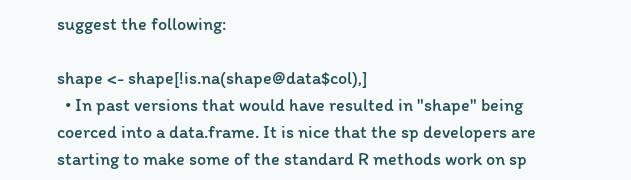suggest the following:

shape <- shape[!is.na(shape@data$col),]
  • In past versions that would have resulted in "shape" being coerced into a data.frame. It is nice that the sp developers are starting to make some of the standard R methods work on sp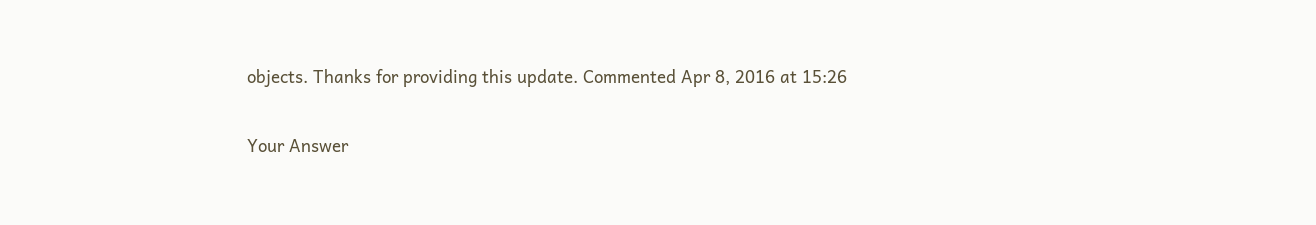objects. Thanks for providing this update. Commented Apr 8, 2016 at 15:26

Your Answer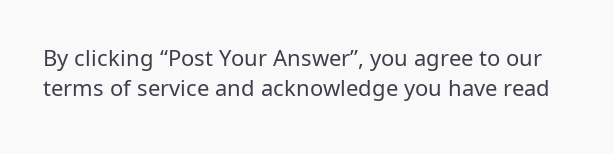By clicking “Post Your Answer”, you agree to our terms of service and acknowledge you have read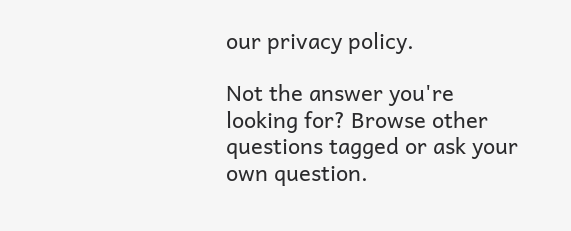our privacy policy.

Not the answer you're looking for? Browse other questions tagged or ask your own question.